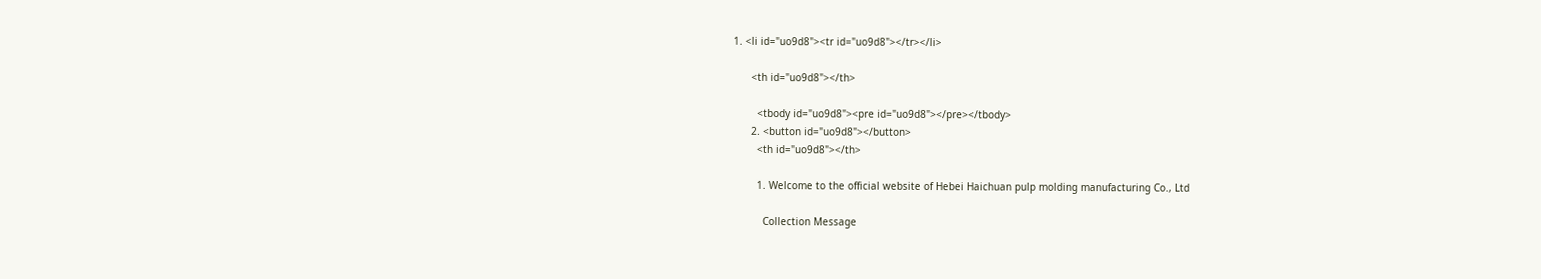1. <li id="uo9d8"><tr id="uo9d8"></tr></li>

      <th id="uo9d8"></th>

        <tbody id="uo9d8"><pre id="uo9d8"></pre></tbody>
      2. <button id="uo9d8"></button>
        <th id="uo9d8"></th>

        1. Welcome to the official website of Hebei Haichuan pulp molding manufacturing Co., Ltd

          Collection Message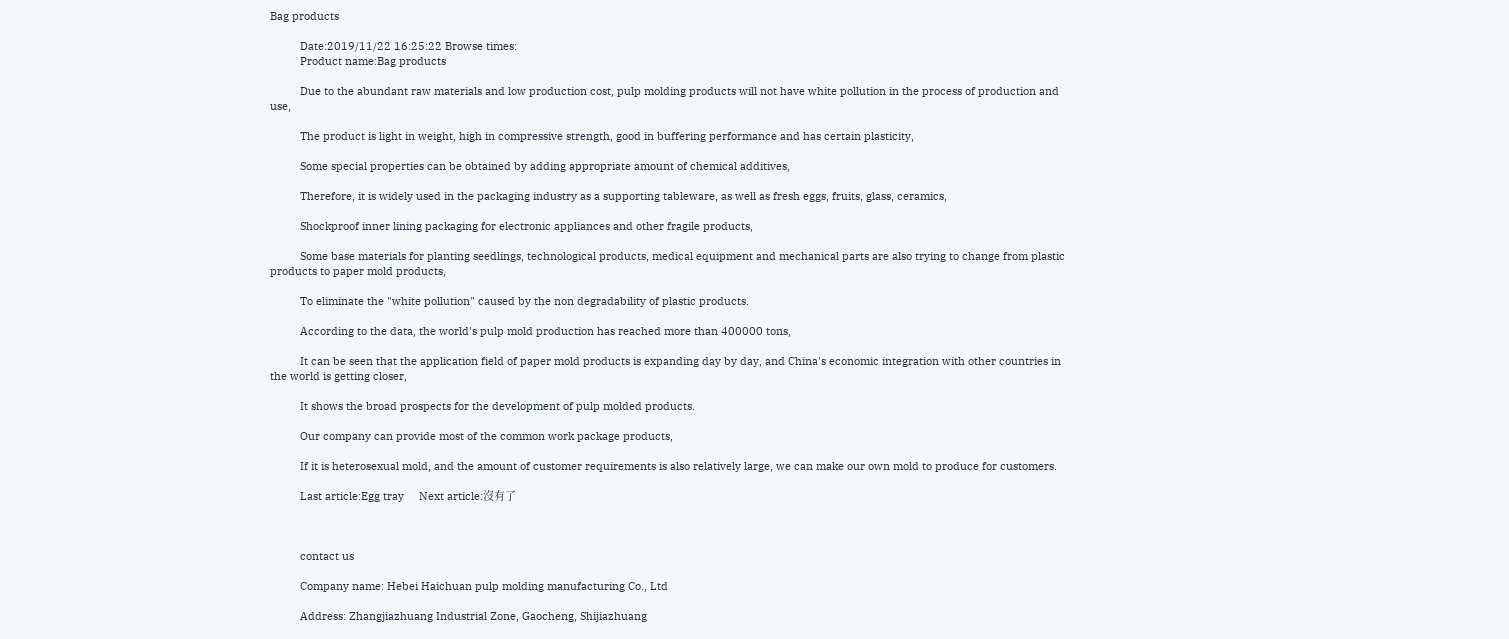Bag products

          Date:2019/11/22 16:25:22 Browse times:
          Product name:Bag products

          Due to the abundant raw materials and low production cost, pulp molding products will not have white pollution in the process of production and use,

          The product is light in weight, high in compressive strength, good in buffering performance and has certain plasticity,

          Some special properties can be obtained by adding appropriate amount of chemical additives,

          Therefore, it is widely used in the packaging industry as a supporting tableware, as well as fresh eggs, fruits, glass, ceramics,

          Shockproof inner lining packaging for electronic appliances and other fragile products,

          Some base materials for planting seedlings, technological products, medical equipment and mechanical parts are also trying to change from plastic products to paper mold products,

          To eliminate the "white pollution" caused by the non degradability of plastic products.

          According to the data, the world's pulp mold production has reached more than 400000 tons,

          It can be seen that the application field of paper mold products is expanding day by day, and China's economic integration with other countries in the world is getting closer,

          It shows the broad prospects for the development of pulp molded products.

          Our company can provide most of the common work package products,

          If it is heterosexual mold, and the amount of customer requirements is also relatively large, we can make our own mold to produce for customers.

          Last article:Egg tray     Next article:沒有了



          contact us

          Company name: Hebei Haichuan pulp molding manufacturing Co., Ltd

          Address: Zhangjiazhuang Industrial Zone, Gaocheng, Shijiazhuang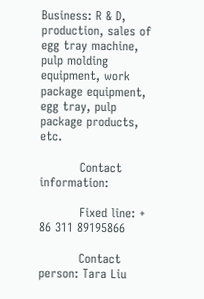Business: R & D, production, sales of egg tray machine, pulp molding equipment, work package equipment, egg tray, pulp package products, etc.

          Contact information:

          Fixed line: + 86 311 89195866

          Contact person: Tara Liu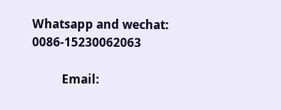Whatsapp and wechat: 0086-15230062063

          Email: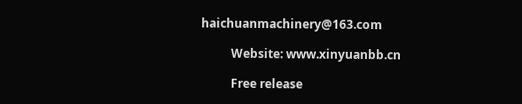haichuanmachinery@163.com

          Website: www.xinyuanbb.cn

          Free release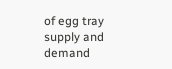of egg tray supply and demand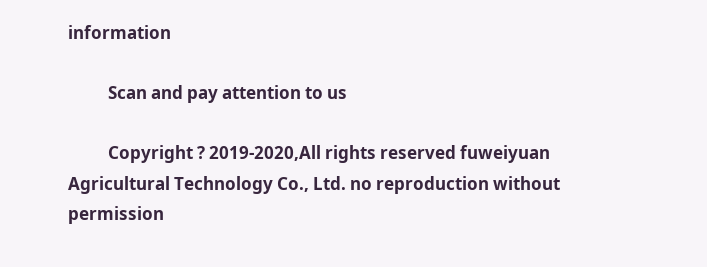information

          Scan and pay attention to us

          Copyright ? 2019-2020,All rights reserved fuweiyuan Agricultural Technology Co., Ltd. no reproduction without permission